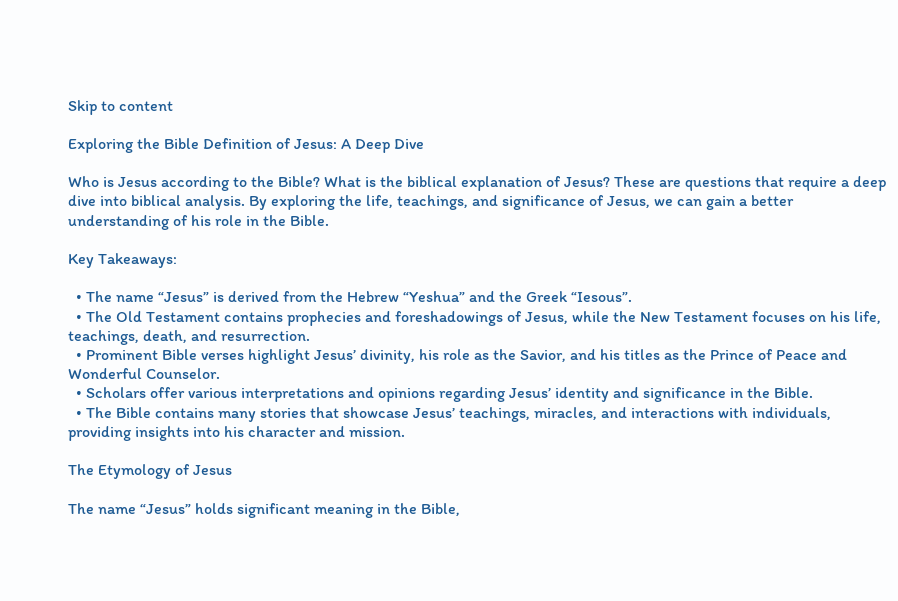Skip to content

Exploring the Bible Definition of Jesus: A Deep Dive

Who is Jesus according to the Bible? What is the biblical explanation of Jesus? These are questions that require a deep dive into biblical analysis. By exploring the life, teachings, and significance of Jesus, we can gain a better understanding of his role in the Bible.

Key Takeaways:

  • The name “Jesus” is derived from the Hebrew “Yeshua” and the Greek “Iesous”.
  • The Old Testament contains prophecies and foreshadowings of Jesus, while the New Testament focuses on his life, teachings, death, and resurrection.
  • Prominent Bible verses highlight Jesus’ divinity, his role as the Savior, and his titles as the Prince of Peace and Wonderful Counselor.
  • Scholars offer various interpretations and opinions regarding Jesus’ identity and significance in the Bible.
  • The Bible contains many stories that showcase Jesus’ teachings, miracles, and interactions with individuals, providing insights into his character and mission.

The Etymology of Jesus

The name “Jesus” holds significant meaning in the Bible,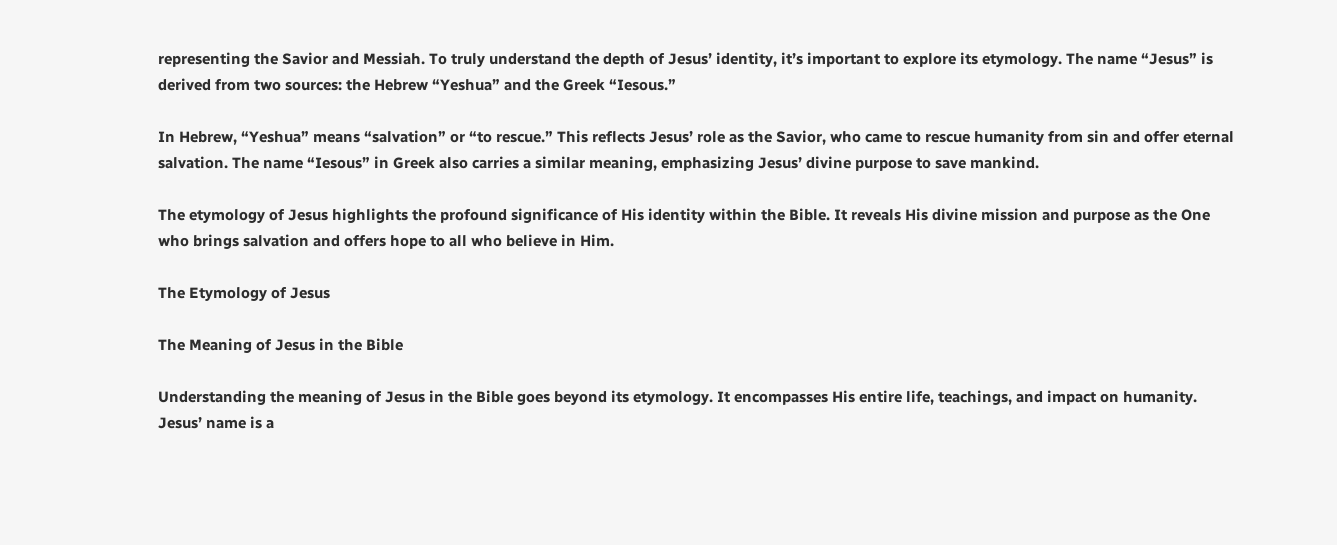representing the Savior and Messiah. To truly understand the depth of Jesus’ identity, it’s important to explore its etymology. The name “Jesus” is derived from two sources: the Hebrew “Yeshua” and the Greek “Iesous.”

In Hebrew, “Yeshua” means “salvation” or “to rescue.” This reflects Jesus’ role as the Savior, who came to rescue humanity from sin and offer eternal salvation. The name “Iesous” in Greek also carries a similar meaning, emphasizing Jesus’ divine purpose to save mankind.

The etymology of Jesus highlights the profound significance of His identity within the Bible. It reveals His divine mission and purpose as the One who brings salvation and offers hope to all who believe in Him.

The Etymology of Jesus

The Meaning of Jesus in the Bible

Understanding the meaning of Jesus in the Bible goes beyond its etymology. It encompasses His entire life, teachings, and impact on humanity. Jesus’ name is a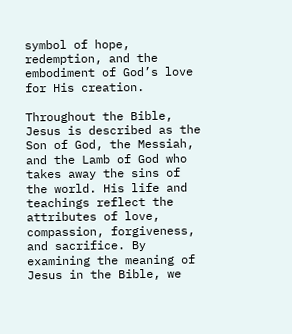symbol of hope, redemption, and the embodiment of God’s love for His creation.

Throughout the Bible, Jesus is described as the Son of God, the Messiah, and the Lamb of God who takes away the sins of the world. His life and teachings reflect the attributes of love, compassion, forgiveness, and sacrifice. By examining the meaning of Jesus in the Bible, we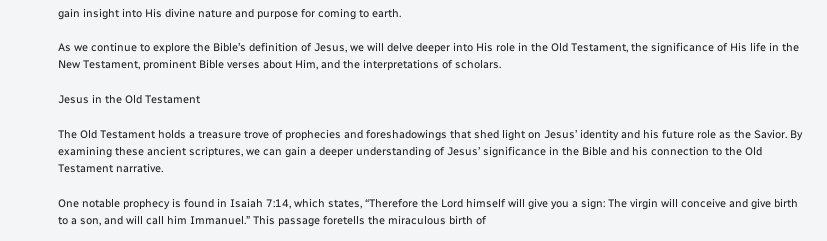gain insight into His divine nature and purpose for coming to earth.

As we continue to explore the Bible’s definition of Jesus, we will delve deeper into His role in the Old Testament, the significance of His life in the New Testament, prominent Bible verses about Him, and the interpretations of scholars.

Jesus in the Old Testament

The Old Testament holds a treasure trove of prophecies and foreshadowings that shed light on Jesus’ identity and his future role as the Savior. By examining these ancient scriptures, we can gain a deeper understanding of Jesus’ significance in the Bible and his connection to the Old Testament narrative.

One notable prophecy is found in Isaiah 7:14, which states, “Therefore the Lord himself will give you a sign: The virgin will conceive and give birth to a son, and will call him Immanuel.” This passage foretells the miraculous birth of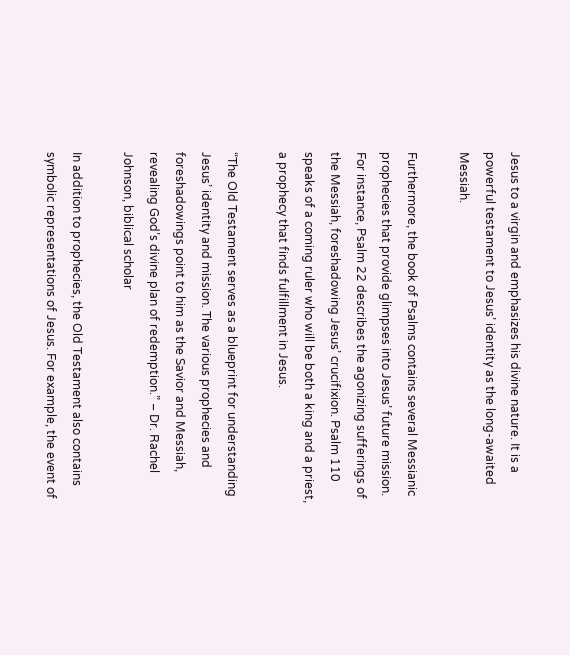Jesus to a virgin and emphasizes his divine nature. It is a powerful testament to Jesus’ identity as the long-awaited Messiah.

Furthermore, the book of Psalms contains several Messianic prophecies that provide glimpses into Jesus’ future mission. For instance, Psalm 22 describes the agonizing sufferings of the Messiah, foreshadowing Jesus’ crucifixion. Psalm 110 speaks of a coming ruler who will be both a king and a priest, a prophecy that finds fulfillment in Jesus.

“The Old Testament serves as a blueprint for understanding Jesus’ identity and mission. The various prophecies and foreshadowings point to him as the Savior and Messiah, revealing God’s divine plan of redemption.” – Dr. Rachel Johnson, biblical scholar

In addition to prophecies, the Old Testament also contains symbolic representations of Jesus. For example, the event of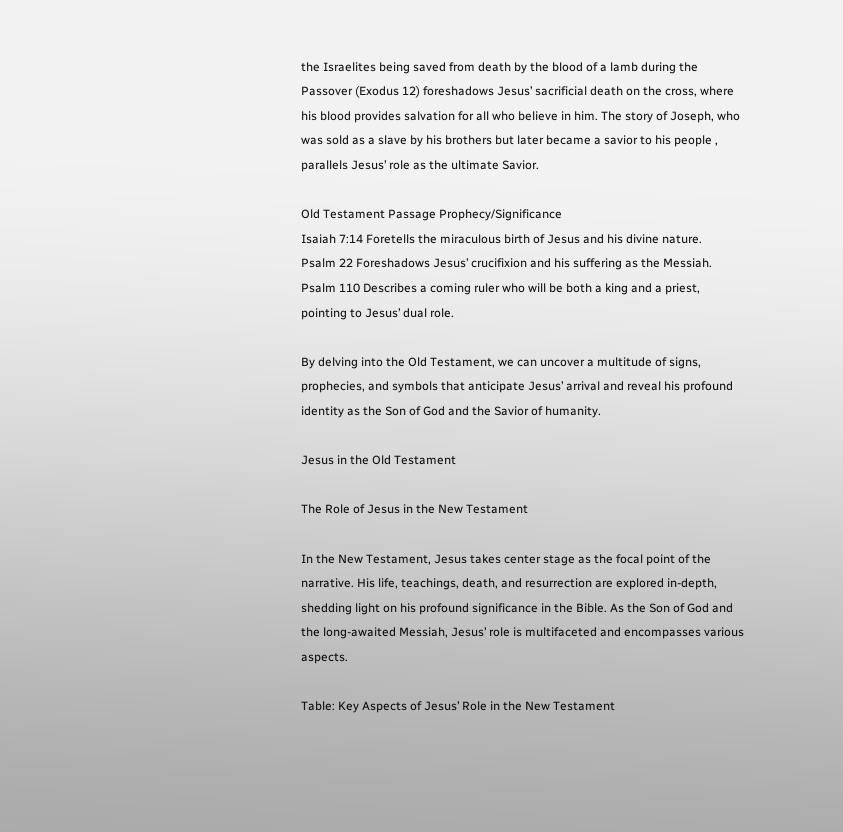the Israelites being saved from death by the blood of a lamb during the Passover (Exodus 12) foreshadows Jesus’ sacrificial death on the cross, where his blood provides salvation for all who believe in him. The story of Joseph, who was sold as a slave by his brothers but later became a savior to his people , parallels Jesus’ role as the ultimate Savior.

Old Testament Passage Prophecy/Significance
Isaiah 7:14 Foretells the miraculous birth of Jesus and his divine nature.
Psalm 22 Foreshadows Jesus’ crucifixion and his suffering as the Messiah.
Psalm 110 Describes a coming ruler who will be both a king and a priest, pointing to Jesus’ dual role.

By delving into the Old Testament, we can uncover a multitude of signs, prophecies, and symbols that anticipate Jesus’ arrival and reveal his profound identity as the Son of God and the Savior of humanity.

Jesus in the Old Testament

The Role of Jesus in the New Testament

In the New Testament, Jesus takes center stage as the focal point of the narrative. His life, teachings, death, and resurrection are explored in-depth, shedding light on his profound significance in the Bible. As the Son of God and the long-awaited Messiah, Jesus’ role is multifaceted and encompasses various aspects.

Table: Key Aspects of Jesus’ Role in the New Testament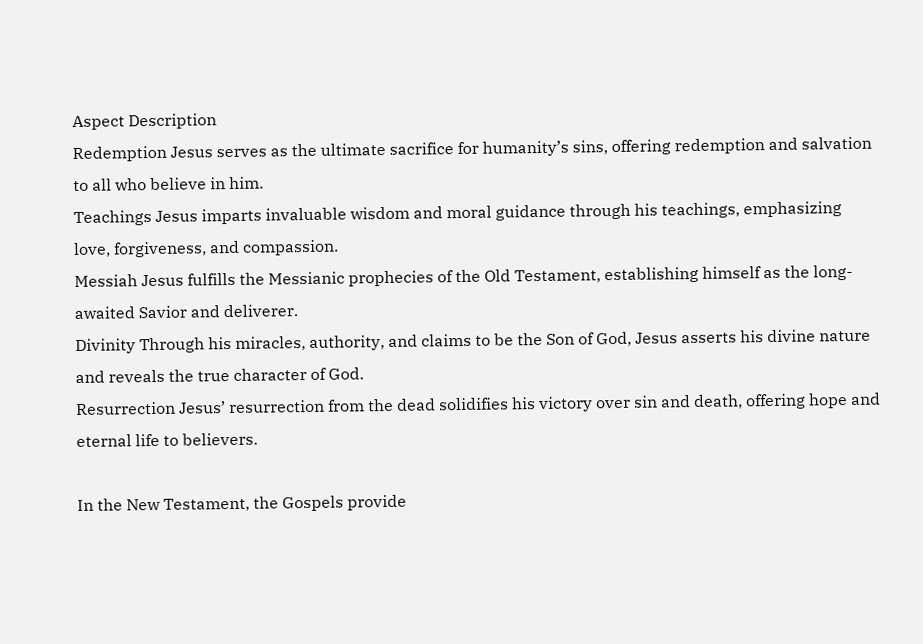Aspect Description
Redemption Jesus serves as the ultimate sacrifice for humanity’s sins, offering redemption and salvation to all who believe in him.
Teachings Jesus imparts invaluable wisdom and moral guidance through his teachings, emphasizing love, forgiveness, and compassion.
Messiah Jesus fulfills the Messianic prophecies of the Old Testament, establishing himself as the long-awaited Savior and deliverer.
Divinity Through his miracles, authority, and claims to be the Son of God, Jesus asserts his divine nature and reveals the true character of God.
Resurrection Jesus’ resurrection from the dead solidifies his victory over sin and death, offering hope and eternal life to believers.

In the New Testament, the Gospels provide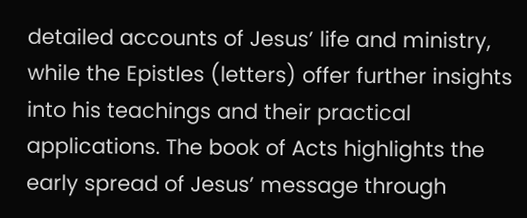detailed accounts of Jesus’ life and ministry, while the Epistles (letters) offer further insights into his teachings and their practical applications. The book of Acts highlights the early spread of Jesus’ message through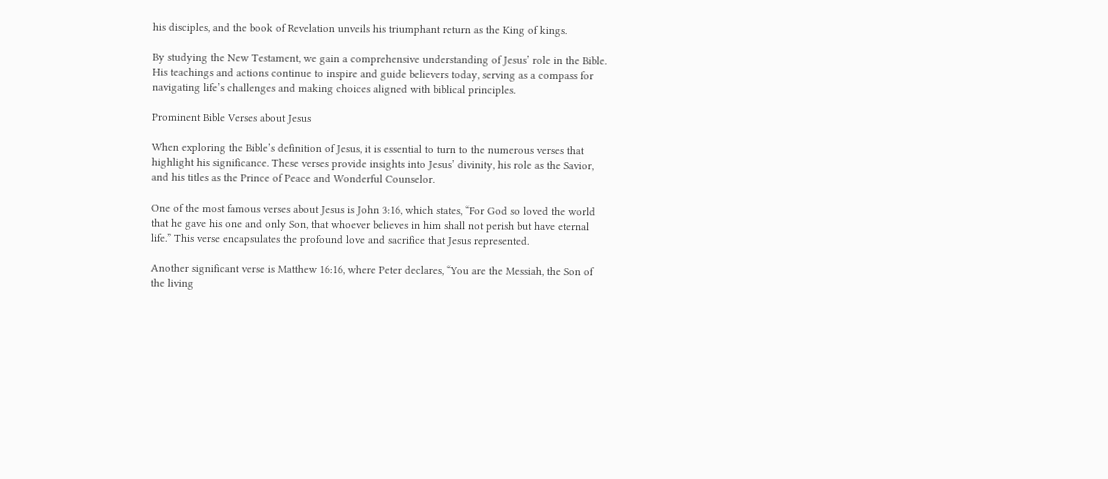his disciples, and the book of Revelation unveils his triumphant return as the King of kings.

By studying the New Testament, we gain a comprehensive understanding of Jesus’ role in the Bible. His teachings and actions continue to inspire and guide believers today, serving as a compass for navigating life’s challenges and making choices aligned with biblical principles.

Prominent Bible Verses about Jesus

When exploring the Bible’s definition of Jesus, it is essential to turn to the numerous verses that highlight his significance. These verses provide insights into Jesus’ divinity, his role as the Savior, and his titles as the Prince of Peace and Wonderful Counselor.

One of the most famous verses about Jesus is John 3:16, which states, “For God so loved the world that he gave his one and only Son, that whoever believes in him shall not perish but have eternal life.” This verse encapsulates the profound love and sacrifice that Jesus represented.

Another significant verse is Matthew 16:16, where Peter declares, “You are the Messiah, the Son of the living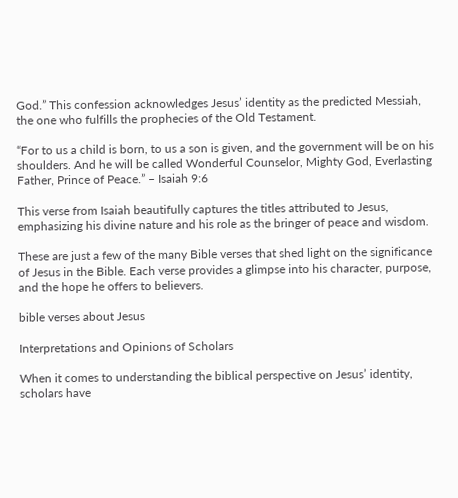God.” This confession acknowledges Jesus’ identity as the predicted Messiah, the one who fulfills the prophecies of the Old Testament.

“For to us a child is born, to us a son is given, and the government will be on his shoulders. And he will be called Wonderful Counselor, Mighty God, Everlasting Father, Prince of Peace.” – Isaiah 9:6

This verse from Isaiah beautifully captures the titles attributed to Jesus, emphasizing his divine nature and his role as the bringer of peace and wisdom.

These are just a few of the many Bible verses that shed light on the significance of Jesus in the Bible. Each verse provides a glimpse into his character, purpose, and the hope he offers to believers.

bible verses about Jesus

Interpretations and Opinions of Scholars

When it comes to understanding the biblical perspective on Jesus’ identity, scholars have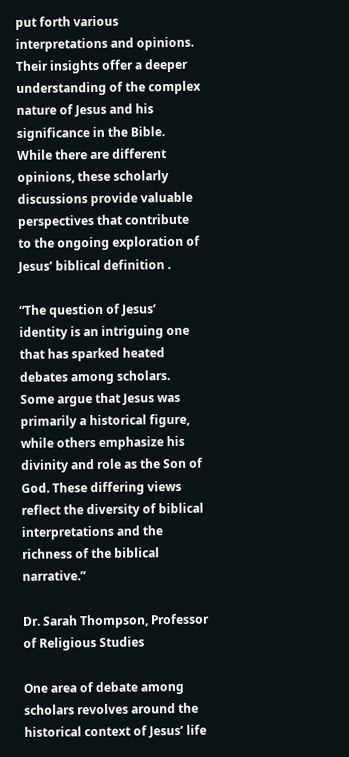put forth various interpretations and opinions. Their insights offer a deeper understanding of the complex nature of Jesus and his significance in the Bible. While there are different opinions, these scholarly discussions provide valuable perspectives that contribute to the ongoing exploration of Jesus’ biblical definition .

“The question of Jesus’ identity is an intriguing one that has sparked heated debates among scholars. Some argue that Jesus was primarily a historical figure, while others emphasize his divinity and role as the Son of God. These differing views reflect the diversity of biblical interpretations and the richness of the biblical narrative.”

Dr. Sarah Thompson, Professor of Religious Studies

One area of debate among scholars revolves around the historical context of Jesus’ life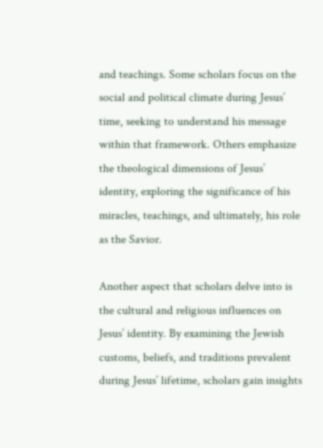and teachings. Some scholars focus on the social and political climate during Jesus’ time, seeking to understand his message within that framework. Others emphasize the theological dimensions of Jesus’ identity, exploring the significance of his miracles, teachings, and ultimately, his role as the Savior.

Another aspect that scholars delve into is the cultural and religious influences on Jesus’ identity. By examining the Jewish customs, beliefs, and traditions prevalent during Jesus’ lifetime, scholars gain insights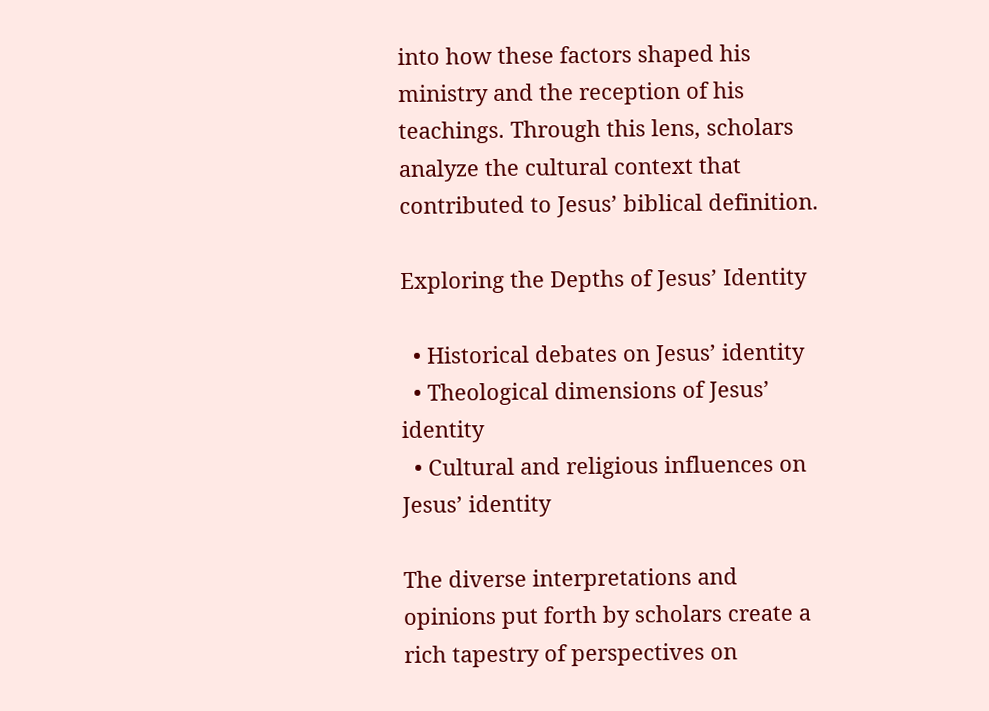into how these factors shaped his ministry and the reception of his teachings. Through this lens, scholars analyze the cultural context that contributed to Jesus’ biblical definition.

Exploring the Depths of Jesus’ Identity

  • Historical debates on Jesus’ identity
  • Theological dimensions of Jesus’ identity
  • Cultural and religious influences on Jesus’ identity

The diverse interpretations and opinions put forth by scholars create a rich tapestry of perspectives on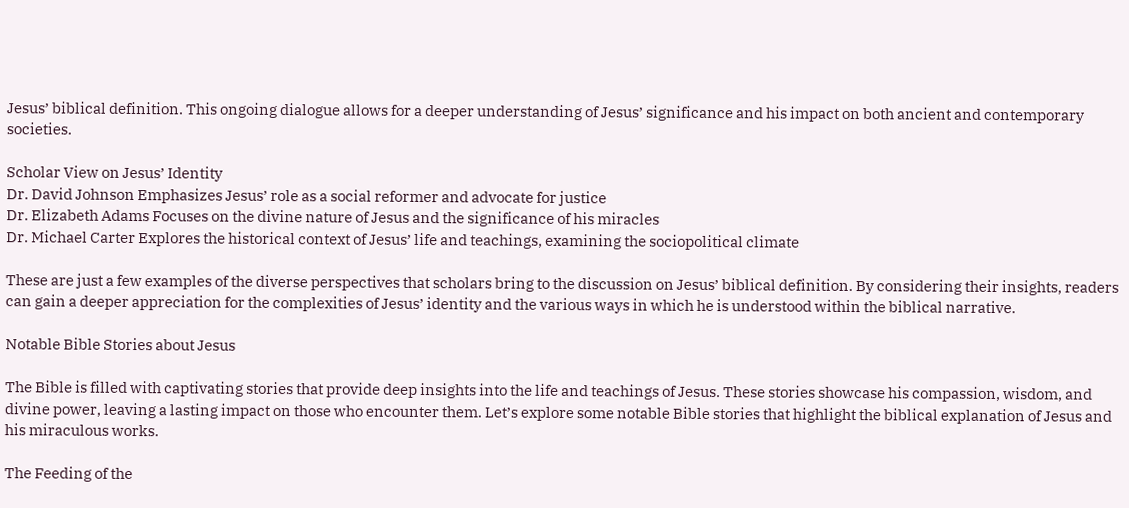Jesus’ biblical definition. This ongoing dialogue allows for a deeper understanding of Jesus’ significance and his impact on both ancient and contemporary societies.

Scholar View on Jesus’ Identity
Dr. David Johnson Emphasizes Jesus’ role as a social reformer and advocate for justice
Dr. Elizabeth Adams Focuses on the divine nature of Jesus and the significance of his miracles
Dr. Michael Carter Explores the historical context of Jesus’ life and teachings, examining the sociopolitical climate

These are just a few examples of the diverse perspectives that scholars bring to the discussion on Jesus’ biblical definition. By considering their insights, readers can gain a deeper appreciation for the complexities of Jesus’ identity and the various ways in which he is understood within the biblical narrative.

Notable Bible Stories about Jesus

The Bible is filled with captivating stories that provide deep insights into the life and teachings of Jesus. These stories showcase his compassion, wisdom, and divine power, leaving a lasting impact on those who encounter them. Let’s explore some notable Bible stories that highlight the biblical explanation of Jesus and his miraculous works.

The Feeding of the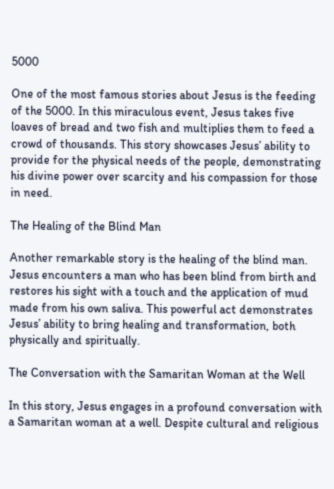5000

One of the most famous stories about Jesus is the feeding of the 5000. In this miraculous event, Jesus takes five loaves of bread and two fish and multiplies them to feed a crowd of thousands. This story showcases Jesus’ ability to provide for the physical needs of the people, demonstrating his divine power over scarcity and his compassion for those in need.

The Healing of the Blind Man

Another remarkable story is the healing of the blind man. Jesus encounters a man who has been blind from birth and restores his sight with a touch and the application of mud made from his own saliva. This powerful act demonstrates Jesus’ ability to bring healing and transformation, both physically and spiritually.

The Conversation with the Samaritan Woman at the Well

In this story, Jesus engages in a profound conversation with a Samaritan woman at a well. Despite cultural and religious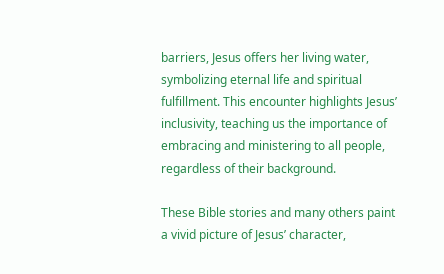barriers, Jesus offers her living water, symbolizing eternal life and spiritual fulfillment. This encounter highlights Jesus’ inclusivity, teaching us the importance of embracing and ministering to all people, regardless of their background.

These Bible stories and many others paint a vivid picture of Jesus’ character,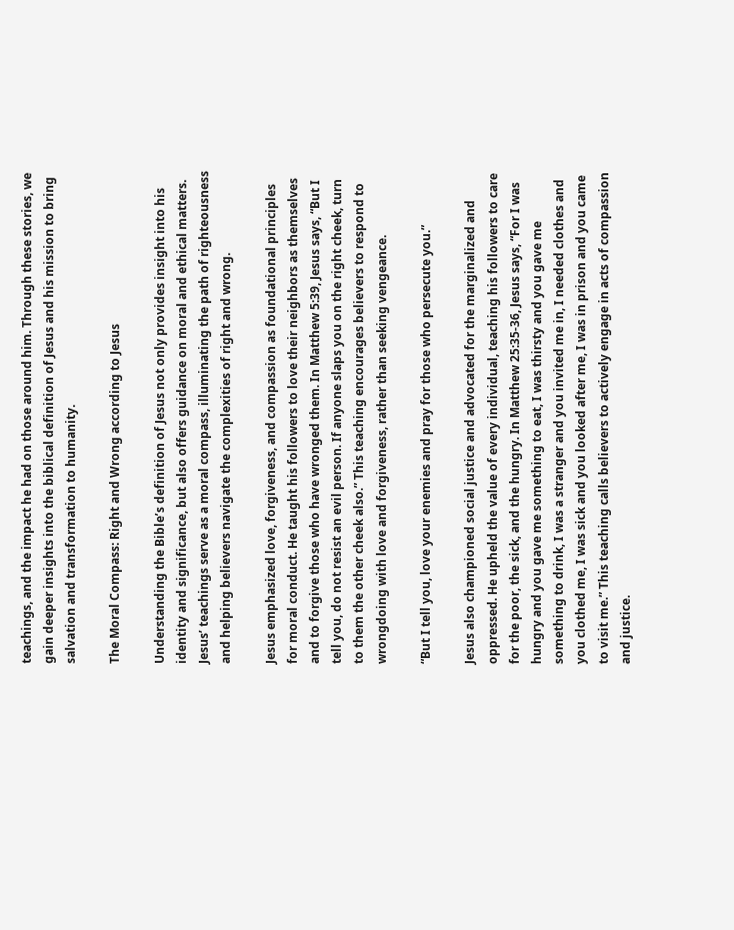teachings, and the impact he had on those around him. Through these stories, we gain deeper insights into the biblical definition of Jesus and his mission to bring salvation and transformation to humanity.

The Moral Compass: Right and Wrong according to Jesus

Understanding the Bible’s definition of Jesus not only provides insight into his identity and significance, but also offers guidance on moral and ethical matters. Jesus’ teachings serve as a moral compass, illuminating the path of righteousness and helping believers navigate the complexities of right and wrong.

Jesus emphasized love, forgiveness, and compassion as foundational principles for moral conduct. He taught his followers to love their neighbors as themselves and to forgive those who have wronged them. In Matthew 5:39, Jesus says, “But I tell you, do not resist an evil person. If anyone slaps you on the right cheek, turn to them the other cheek also.” This teaching encourages believers to respond to wrongdoing with love and forgiveness, rather than seeking vengeance.

“But I tell you, love your enemies and pray for those who persecute you.”

Jesus also championed social justice and advocated for the marginalized and oppressed. He upheld the value of every individual, teaching his followers to care for the poor, the sick, and the hungry. In Matthew 25:35-36, Jesus says, “For I was hungry and you gave me something to eat, I was thirsty and you gave me something to drink, I was a stranger and you invited me in, I needed clothes and you clothed me, I was sick and you looked after me, I was in prison and you came to visit me.” This teaching calls believers to actively engage in acts of compassion and justice.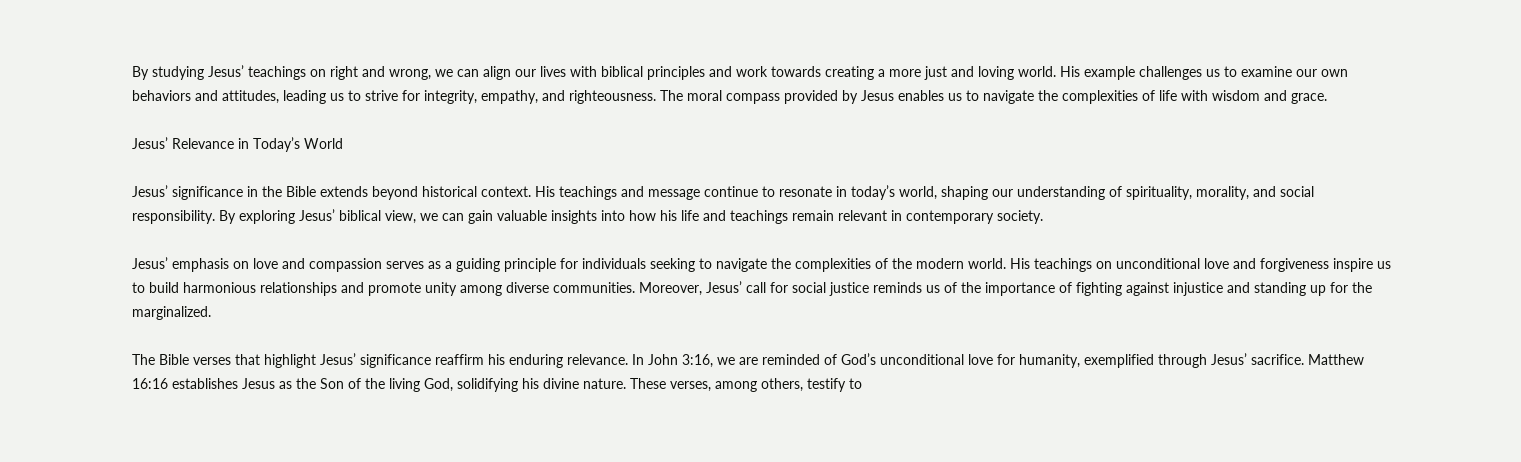By studying Jesus’ teachings on right and wrong, we can align our lives with biblical principles and work towards creating a more just and loving world. His example challenges us to examine our own behaviors and attitudes, leading us to strive for integrity, empathy, and righteousness. The moral compass provided by Jesus enables us to navigate the complexities of life with wisdom and grace.

Jesus’ Relevance in Today’s World

Jesus’ significance in the Bible extends beyond historical context. His teachings and message continue to resonate in today’s world, shaping our understanding of spirituality, morality, and social responsibility. By exploring Jesus’ biblical view, we can gain valuable insights into how his life and teachings remain relevant in contemporary society.

Jesus’ emphasis on love and compassion serves as a guiding principle for individuals seeking to navigate the complexities of the modern world. His teachings on unconditional love and forgiveness inspire us to build harmonious relationships and promote unity among diverse communities. Moreover, Jesus’ call for social justice reminds us of the importance of fighting against injustice and standing up for the marginalized.

The Bible verses that highlight Jesus’ significance reaffirm his enduring relevance. In John 3:16, we are reminded of God’s unconditional love for humanity, exemplified through Jesus’ sacrifice. Matthew 16:16 establishes Jesus as the Son of the living God, solidifying his divine nature. These verses, among others, testify to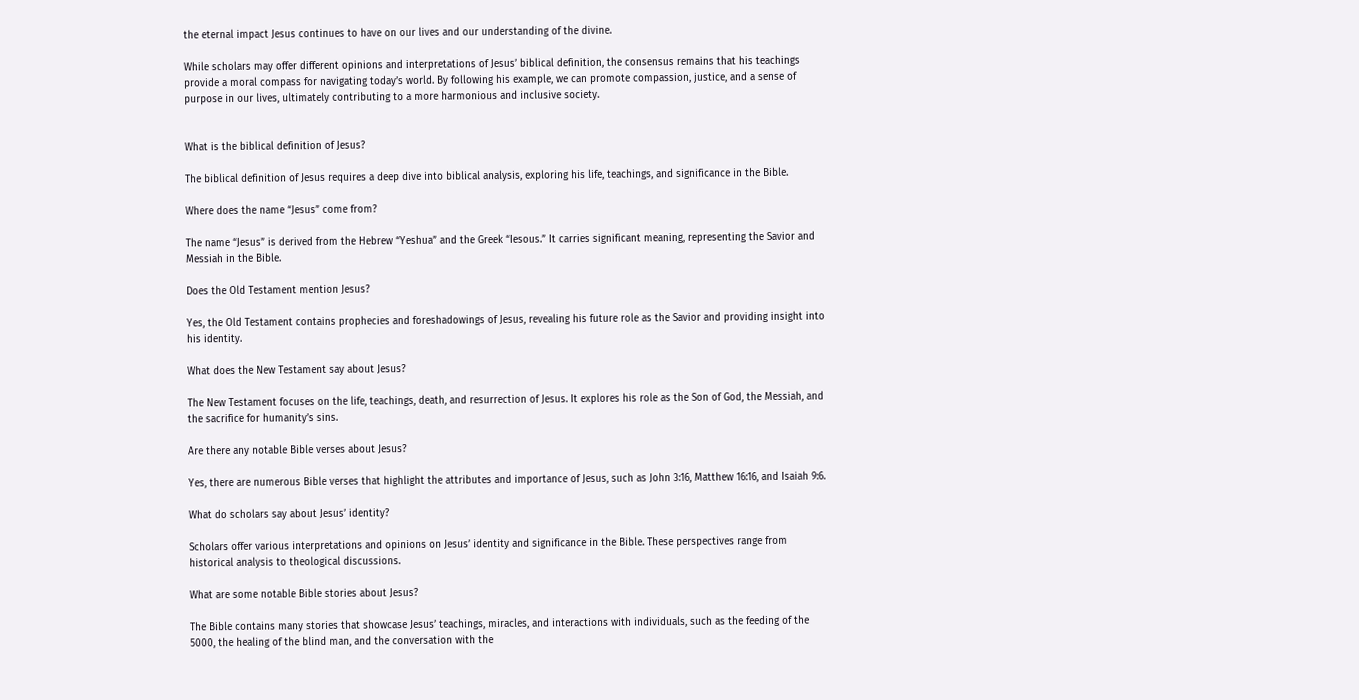the eternal impact Jesus continues to have on our lives and our understanding of the divine.

While scholars may offer different opinions and interpretations of Jesus’ biblical definition, the consensus remains that his teachings provide a moral compass for navigating today’s world. By following his example, we can promote compassion, justice, and a sense of purpose in our lives, ultimately contributing to a more harmonious and inclusive society.


What is the biblical definition of Jesus?

The biblical definition of Jesus requires a deep dive into biblical analysis, exploring his life, teachings, and significance in the Bible.

Where does the name “Jesus” come from?

The name “Jesus” is derived from the Hebrew “Yeshua” and the Greek “Iesous.” It carries significant meaning, representing the Savior and Messiah in the Bible.

Does the Old Testament mention Jesus?

Yes, the Old Testament contains prophecies and foreshadowings of Jesus, revealing his future role as the Savior and providing insight into his identity.

What does the New Testament say about Jesus?

The New Testament focuses on the life, teachings, death, and resurrection of Jesus. It explores his role as the Son of God, the Messiah, and the sacrifice for humanity’s sins.

Are there any notable Bible verses about Jesus?

Yes, there are numerous Bible verses that highlight the attributes and importance of Jesus, such as John 3:16, Matthew 16:16, and Isaiah 9:6.

What do scholars say about Jesus’ identity?

Scholars offer various interpretations and opinions on Jesus’ identity and significance in the Bible. These perspectives range from historical analysis to theological discussions.

What are some notable Bible stories about Jesus?

The Bible contains many stories that showcase Jesus’ teachings, miracles, and interactions with individuals, such as the feeding of the 5000, the healing of the blind man, and the conversation with the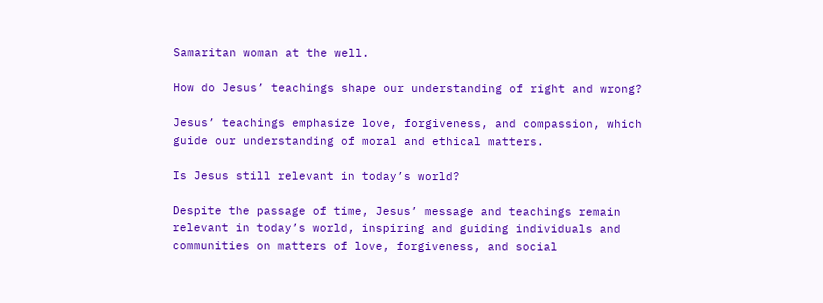Samaritan woman at the well.

How do Jesus’ teachings shape our understanding of right and wrong?

Jesus’ teachings emphasize love, forgiveness, and compassion, which guide our understanding of moral and ethical matters.

Is Jesus still relevant in today’s world?

Despite the passage of time, Jesus’ message and teachings remain relevant in today’s world, inspiring and guiding individuals and communities on matters of love, forgiveness, and social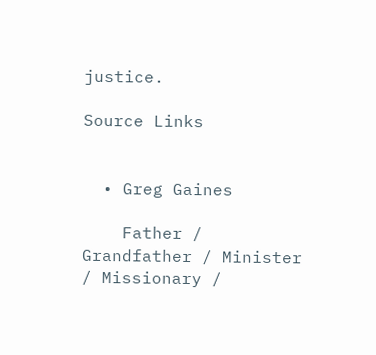justice.

Source Links


  • Greg Gaines

    Father / Grandfather / Minister / Missionary /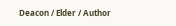Deacon / Elder / Author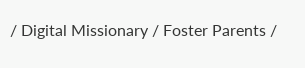/ Digital Missionary / Foster Parents /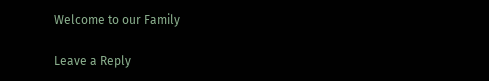Welcome to our Family

Leave a Reply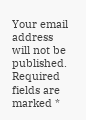Your email address will not be published. Required fields are marked *